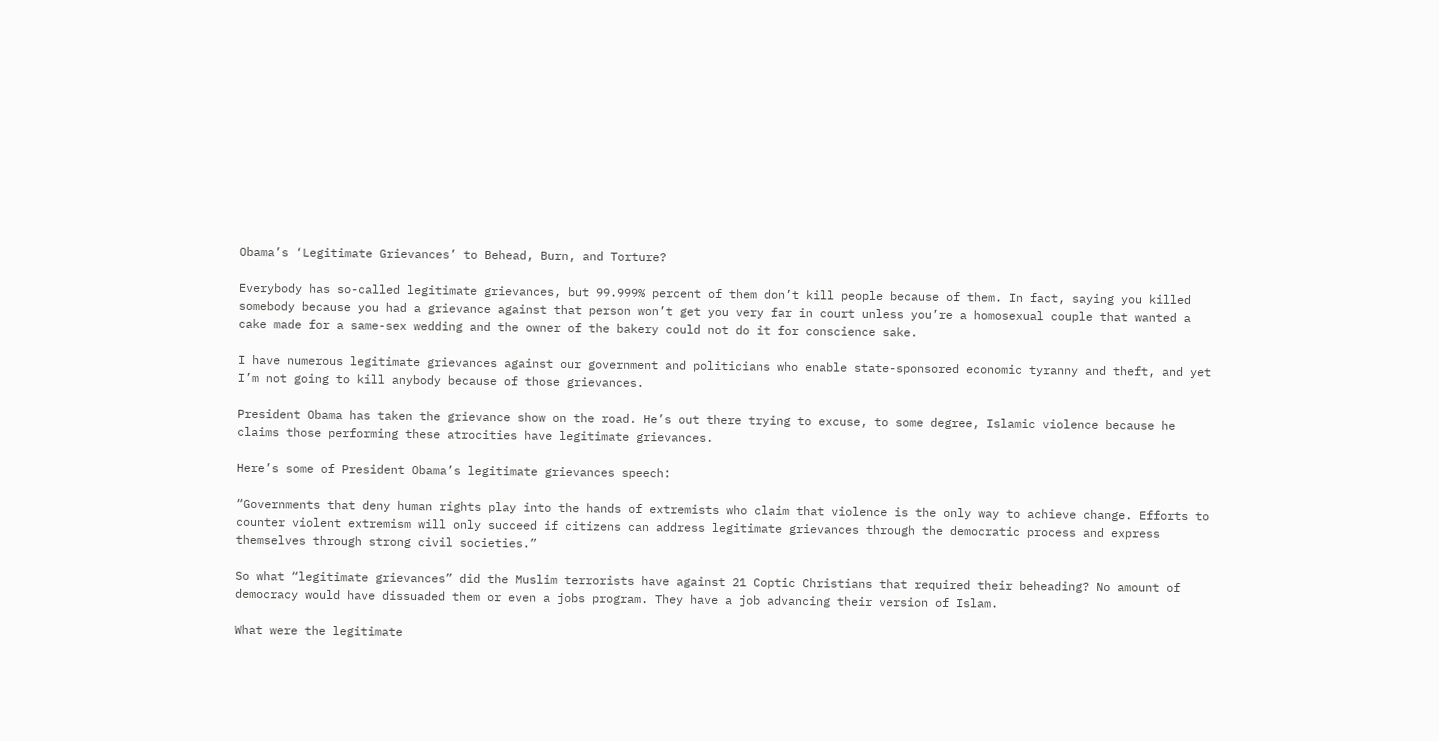Obama’s ‘Legitimate Grievances’ to Behead, Burn, and Torture?

Everybody has so-called legitimate grievances, but 99.999% percent of them don’t kill people because of them. In fact, saying you killed somebody because you had a grievance against that person won’t get you very far in court unless you’re a homosexual couple that wanted a cake made for a same-sex wedding and the owner of the bakery could not do it for conscience sake.

I have numerous legitimate grievances against our government and politicians who enable state-sponsored economic tyranny and theft, and yet I’m not going to kill anybody because of those grievances.

President Obama has taken the grievance show on the road. He’s out there trying to excuse, to some degree, Islamic violence because he claims those performing these atrocities have legitimate grievances.

Here’s some of President Obama’s legitimate grievances speech:

“Governments that deny human rights play into the hands of extremists who claim that violence is the only way to achieve change. Efforts to counter violent extremism will only succeed if citizens can address legitimate grievances through the democratic process and express themselves through strong civil societies.”

So what “legitimate grievances” did the Muslim terrorists have against 21 Coptic Christians that required their beheading? No amount of democracy would have dissuaded them or even a jobs program. They have a job advancing their version of Islam.

What were the legitimate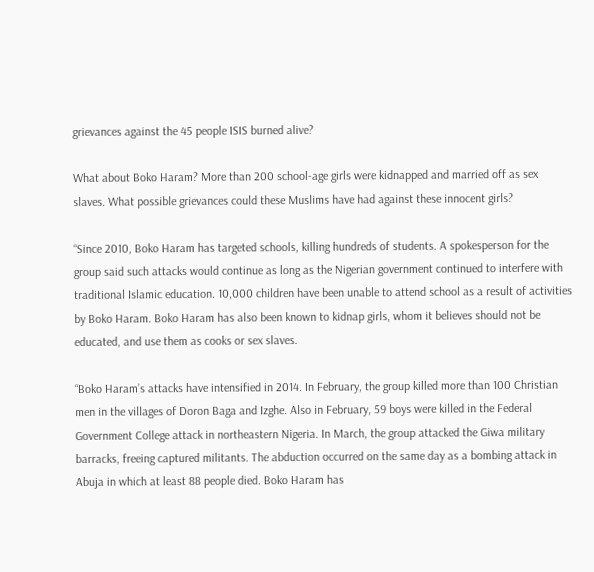grievances against the 45 people ISIS burned alive?

What about Boko Haram? More than 200 school-age girls were kidnapped and married off as sex slaves. What possible grievances could these Muslims have had against these innocent girls?

“Since 2010, Boko Haram has targeted schools, killing hundreds of students. A spokesperson for the group said such attacks would continue as long as the Nigerian government continued to interfere with traditional Islamic education. 10,000 children have been unable to attend school as a result of activities by Boko Haram. Boko Haram has also been known to kidnap girls, whom it believes should not be educated, and use them as cooks or sex slaves.

“Boko Haram’s attacks have intensified in 2014. In February, the group killed more than 100 Christian men in the villages of Doron Baga and Izghe. Also in February, 59 boys were killed in the Federal Government College attack in northeastern Nigeria. In March, the group attacked the Giwa military barracks, freeing captured militants. The abduction occurred on the same day as a bombing attack in Abuja in which at least 88 people died. Boko Haram has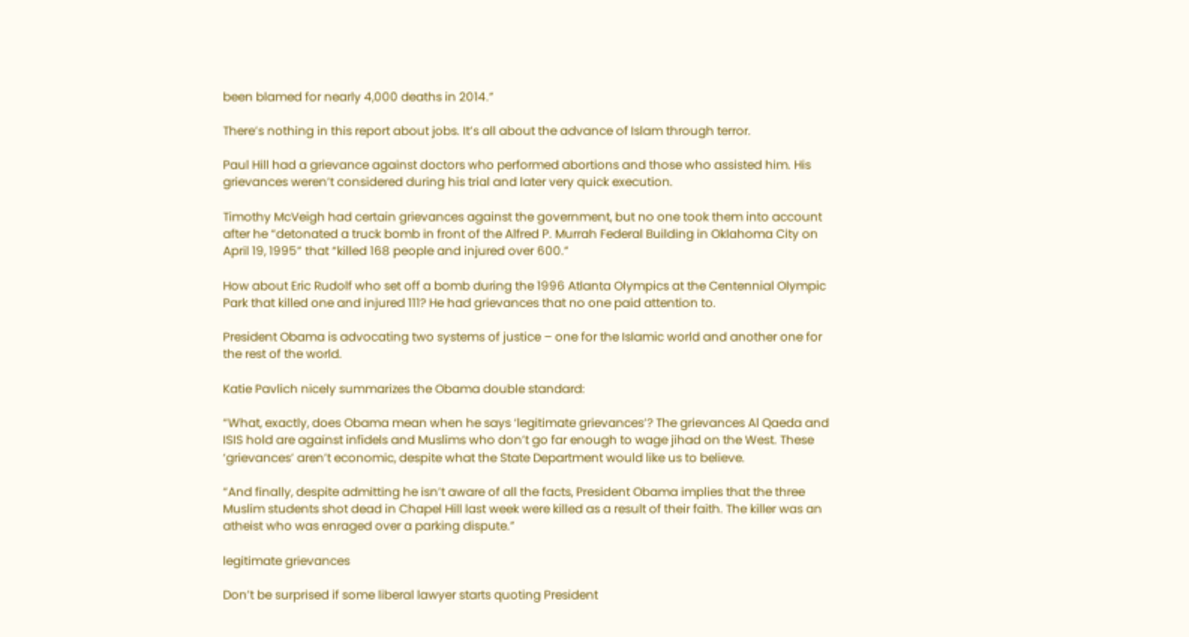been blamed for nearly 4,000 deaths in 2014.”

There’s nothing in this report about jobs. It’s all about the advance of Islam through terror.

Paul Hill had a grievance against doctors who performed abortions and those who assisted him. His grievances weren’t considered during his trial and later very quick execution.

Timothy McVeigh had certain grievances against the government, but no one took them into account after he “detonated a truck bomb in front of the Alfred P. Murrah Federal Building in Oklahoma City on April 19, 1995” that “killed 168 people and injured over 600.”

How about Eric Rudolf who set off a bomb during the 1996 Atlanta Olympics at the Centennial Olympic Park that killed one and injured 111? He had grievances that no one paid attention to.

President Obama is advocating two systems of justice – one for the Islamic world and another one for the rest of the world.

Katie Pavlich nicely summarizes the Obama double standard:

“What, exactly, does Obama mean when he says ‘legitimate grievances’? The grievances Al Qaeda and ISIS hold are against infidels and Muslims who don’t go far enough to wage jihad on the West. These ‘grievances’ aren’t economic, despite what the State Department would like us to believe.

“And finally, despite admitting he isn’t aware of all the facts, President Obama implies that the three Muslim students shot dead in Chapel Hill last week were killed as a result of their faith. The killer was an atheist who was enraged over a parking dispute.”

legitimate grievances

Don’t be surprised if some liberal lawyer starts quoting President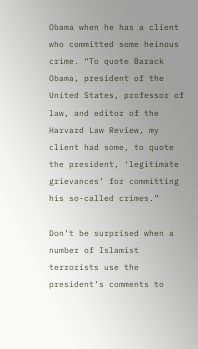Obama when he has a client who committed some heinous crime. “To quote Barack Obama, president of the United States, professor of law, and editor of the Harvard Law Review, my client had some, to quote the president, ‘legitimate grievances’ for committing his so-called crimes.”

Don’t be surprised when a number of Islamist terrorists use the president’s comments to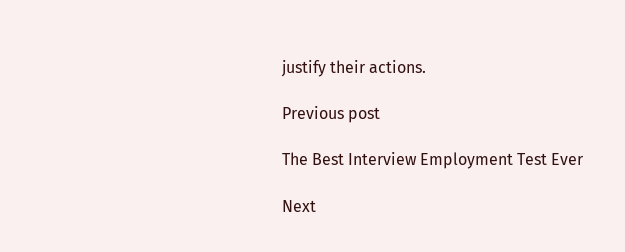justify their actions.

Previous post

The Best Interview Employment Test Ever

Next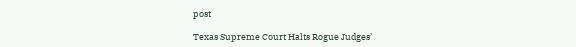post

Texas Supreme Court Halts Rogue Judges’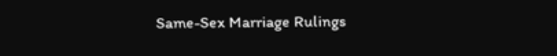Same-Sex Marriage Rulings